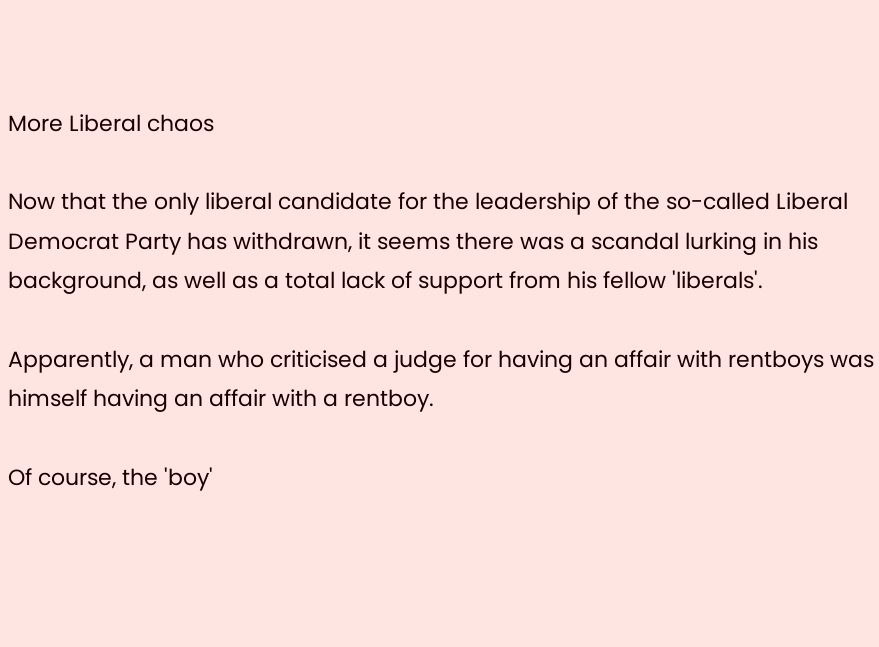More Liberal chaos

Now that the only liberal candidate for the leadership of the so-called Liberal Democrat Party has withdrawn, it seems there was a scandal lurking in his background, as well as a total lack of support from his fellow 'liberals'.

Apparently, a man who criticised a judge for having an affair with rentboys was himself having an affair with a rentboy.

Of course, the 'boy'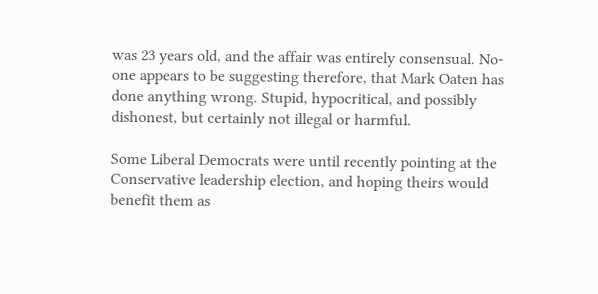was 23 years old, and the affair was entirely consensual. No-one appears to be suggesting therefore, that Mark Oaten has done anything wrong. Stupid, hypocritical, and possibly dishonest, but certainly not illegal or harmful.

Some Liberal Democrats were until recently pointing at the Conservative leadership election, and hoping theirs would benefit them as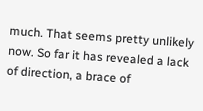much. That seems pretty unlikely now. So far it has revealed a lack of direction, a brace of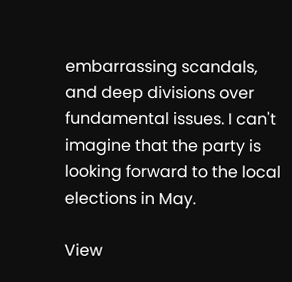embarrassing scandals, and deep divisions over fundamental issues. I can't imagine that the party is looking forward to the local elections in May.

View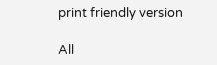print friendly version

All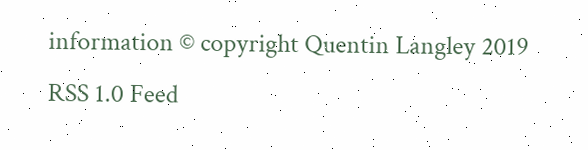information © copyright Quentin Langley 2019
RSS 1.0 Feed